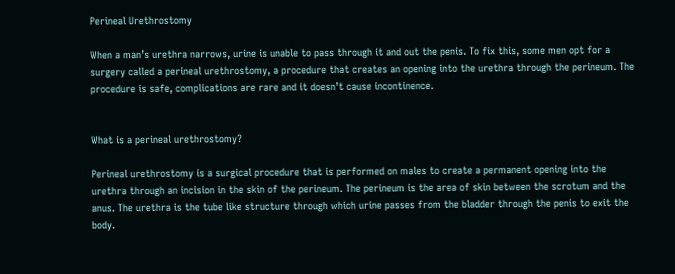Perineal Urethrostomy

When a man’s urethra narrows, urine is unable to pass through it and out the penis. To fix this, some men opt for a surgery called a perineal urethrostomy, a procedure that creates an opening into the urethra through the perineum. The procedure is safe, complications are rare and it doesn’t cause incontinence.


What is a perineal urethrostomy?

Perineal urethrostomy is a surgical procedure that is performed on males to create a permanent opening into the urethra through an incision in the skin of the perineum. The perineum is the area of skin between the scrotum and the anus. The urethra is the tube like structure through which urine passes from the bladder through the penis to exit the body.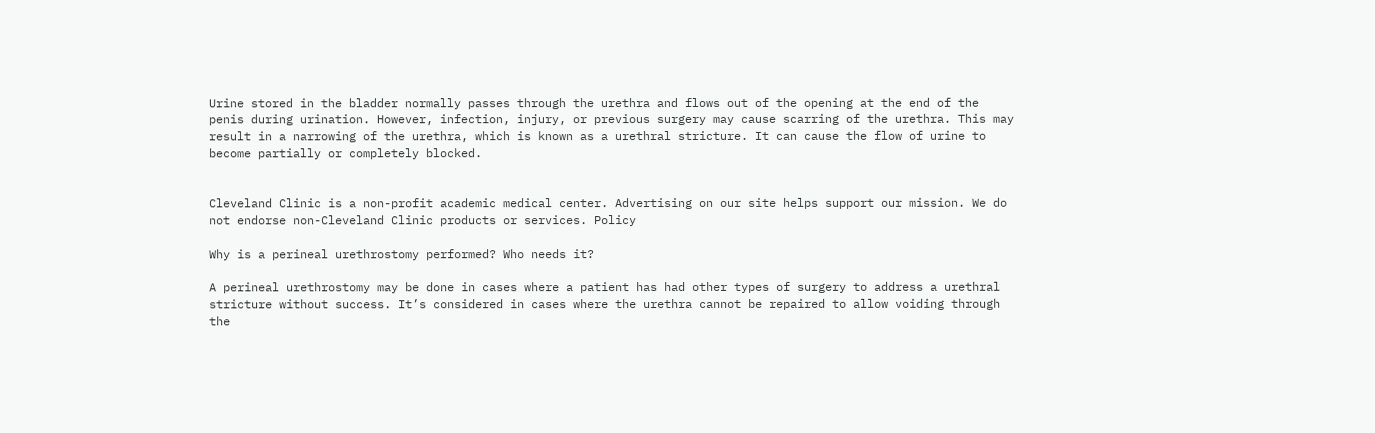Urine stored in the bladder normally passes through the urethra and flows out of the opening at the end of the penis during urination. However, infection, injury, or previous surgery may cause scarring of the urethra. This may result in a narrowing of the urethra, which is known as a urethral stricture. It can cause the flow of urine to become partially or completely blocked.


Cleveland Clinic is a non-profit academic medical center. Advertising on our site helps support our mission. We do not endorse non-Cleveland Clinic products or services. Policy

Why is a perineal urethrostomy performed? Who needs it?

A perineal urethrostomy may be done in cases where a patient has had other types of surgery to address a urethral stricture without success. It’s considered in cases where the urethra cannot be repaired to allow voiding through the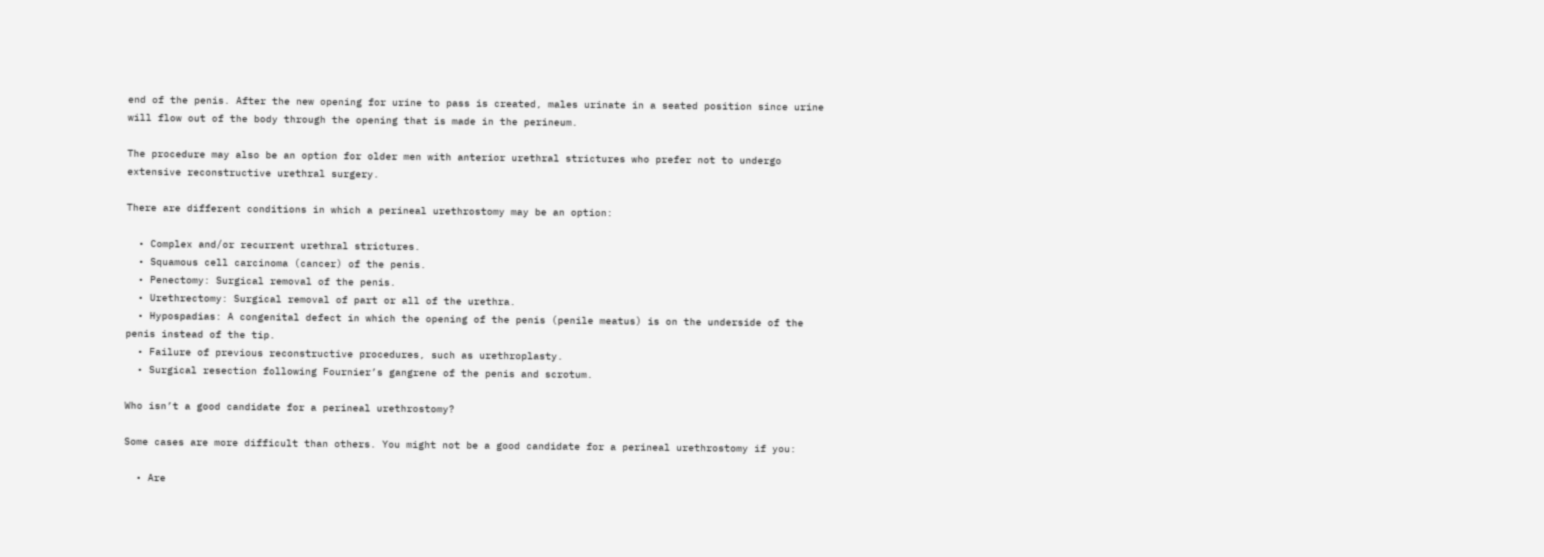end of the penis. After the new opening for urine to pass is created, males urinate in a seated position since urine will flow out of the body through the opening that is made in the perineum.

The procedure may also be an option for older men with anterior urethral strictures who prefer not to undergo extensive reconstructive urethral surgery.

There are different conditions in which a perineal urethrostomy may be an option:

  • Complex and/or recurrent urethral strictures.
  • Squamous cell carcinoma (cancer) of the penis.
  • Penectomy: Surgical removal of the penis.
  • Urethrectomy: Surgical removal of part or all of the urethra.
  • Hypospadias: A congenital defect in which the opening of the penis (penile meatus) is on the underside of the penis instead of the tip.
  • Failure of previous reconstructive procedures, such as urethroplasty.
  • Surgical resection following Fournier’s gangrene of the penis and scrotum.

Who isn’t a good candidate for a perineal urethrostomy?

Some cases are more difficult than others. You might not be a good candidate for a perineal urethrostomy if you:

  • Are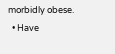morbidly obese.
  • Have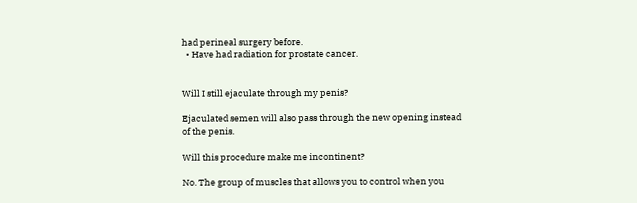had perineal surgery before.
  • Have had radiation for prostate cancer.


Will I still ejaculate through my penis?

Ejaculated semen will also pass through the new opening instead of the penis.

Will this procedure make me incontinent?

No. The group of muscles that allows you to control when you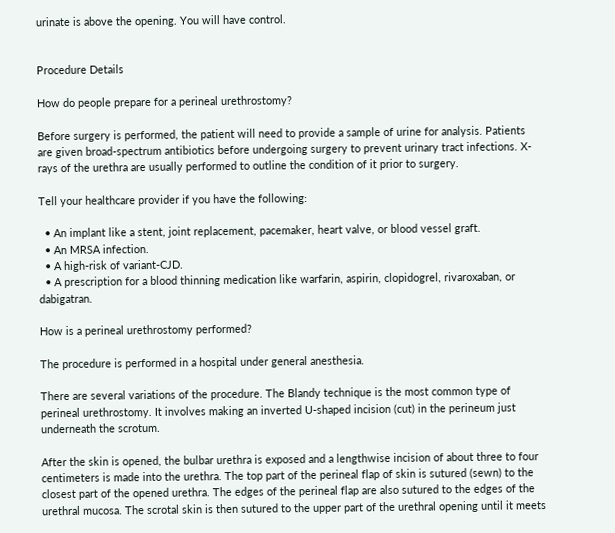urinate is above the opening. You will have control.


Procedure Details

How do people prepare for a perineal urethrostomy?

Before surgery is performed, the patient will need to provide a sample of urine for analysis. Patients are given broad-spectrum antibiotics before undergoing surgery to prevent urinary tract infections. X-rays of the urethra are usually performed to outline the condition of it prior to surgery.

Tell your healthcare provider if you have the following:

  • An implant like a stent, joint replacement, pacemaker, heart valve, or blood vessel graft.
  • An MRSA infection.
  • A high-risk of variant-CJD.
  • A prescription for a blood thinning medication like warfarin, aspirin, clopidogrel, rivaroxaban, or dabigatran.

How is a perineal urethrostomy performed?

The procedure is performed in a hospital under general anesthesia.

There are several variations of the procedure. The Blandy technique is the most common type of perineal urethrostomy. It involves making an inverted U-shaped incision (cut) in the perineum just underneath the scrotum.

After the skin is opened, the bulbar urethra is exposed and a lengthwise incision of about three to four centimeters is made into the urethra. The top part of the perineal flap of skin is sutured (sewn) to the closest part of the opened urethra. The edges of the perineal flap are also sutured to the edges of the urethral mucosa. The scrotal skin is then sutured to the upper part of the urethral opening until it meets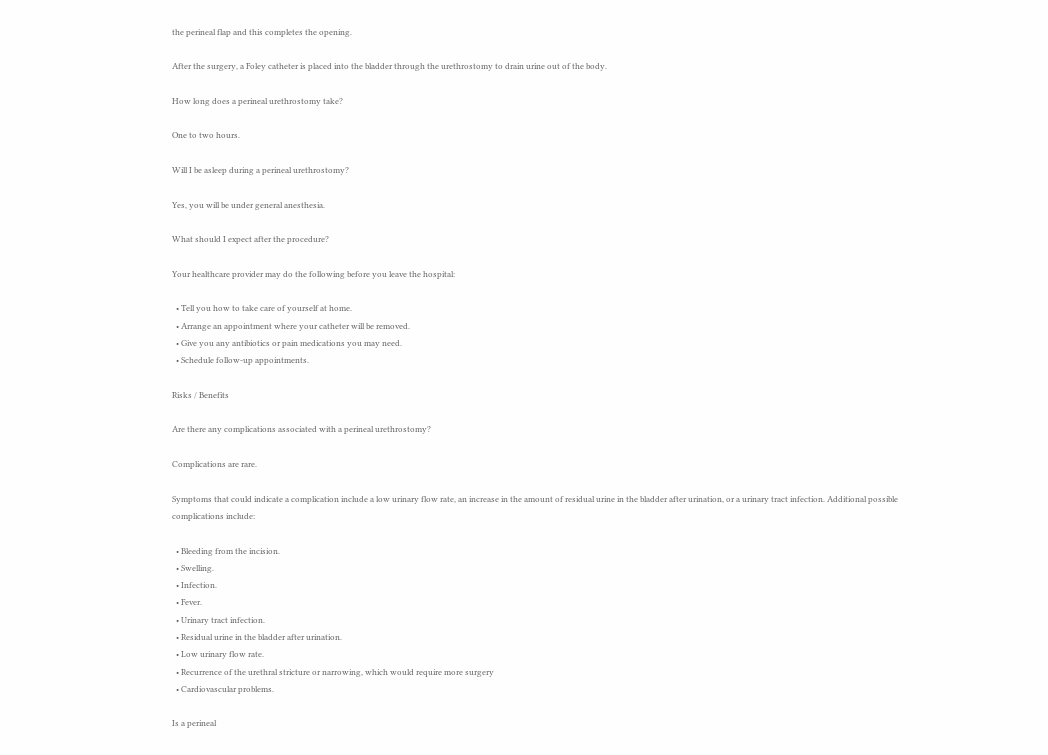the perineal flap and this completes the opening.

After the surgery, a Foley catheter is placed into the bladder through the urethrostomy to drain urine out of the body.

How long does a perineal urethrostomy take?

One to two hours.

Will I be asleep during a perineal urethrostomy?

Yes, you will be under general anesthesia.

What should I expect after the procedure?

Your healthcare provider may do the following before you leave the hospital:

  • Tell you how to take care of yourself at home.
  • Arrange an appointment where your catheter will be removed.
  • Give you any antibiotics or pain medications you may need.
  • Schedule follow-up appointments.

Risks / Benefits

Are there any complications associated with a perineal urethrostomy?

Complications are rare.

Symptoms that could indicate a complication include a low urinary flow rate, an increase in the amount of residual urine in the bladder after urination, or a urinary tract infection. Additional possible complications include:

  • Bleeding from the incision.
  • Swelling.
  • Infection.
  • Fever.
  • Urinary tract infection.
  • Residual urine in the bladder after urination.
  • Low urinary flow rate.
  • Recurrence of the urethral stricture or narrowing, which would require more surgery
  • Cardiovascular problems.

Is a perineal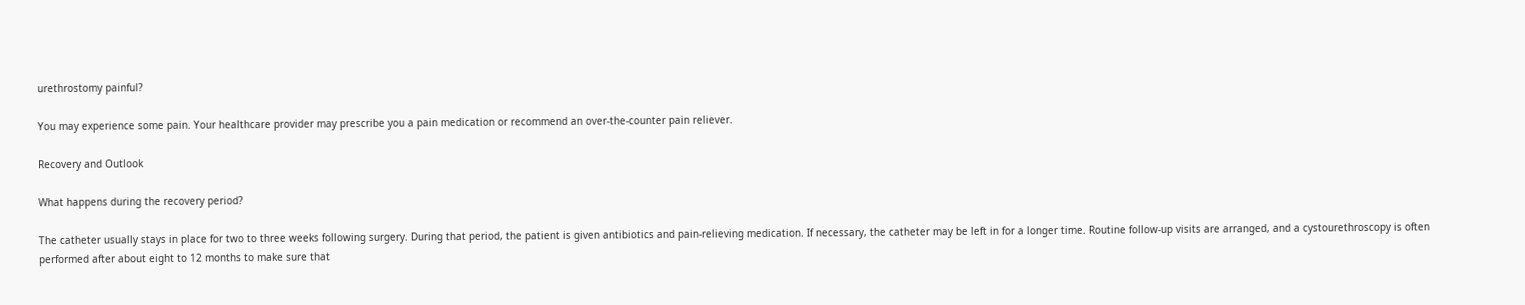urethrostomy painful?

You may experience some pain. Your healthcare provider may prescribe you a pain medication or recommend an over-the-counter pain reliever.

Recovery and Outlook

What happens during the recovery period?

The catheter usually stays in place for two to three weeks following surgery. During that period, the patient is given antibiotics and pain-relieving medication. If necessary, the catheter may be left in for a longer time. Routine follow-up visits are arranged, and a cystourethroscopy is often performed after about eight to 12 months to make sure that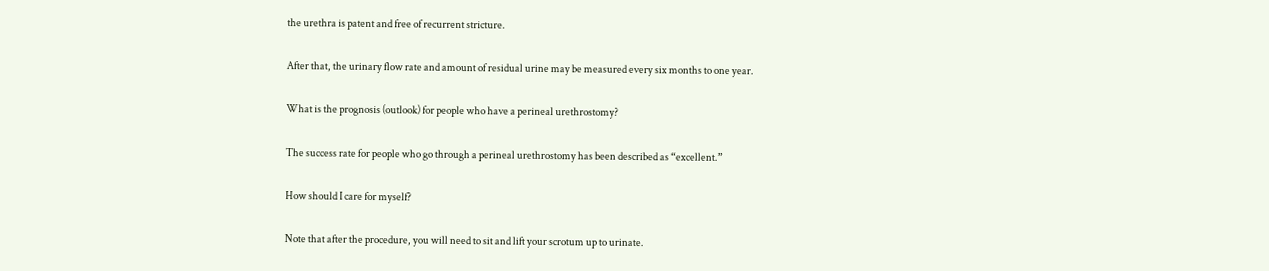the urethra is patent and free of recurrent stricture.

After that, the urinary flow rate and amount of residual urine may be measured every six months to one year.

What is the prognosis (outlook) for people who have a perineal urethrostomy?

The success rate for people who go through a perineal urethrostomy has been described as “excellent.”

How should I care for myself?

Note that after the procedure, you will need to sit and lift your scrotum up to urinate.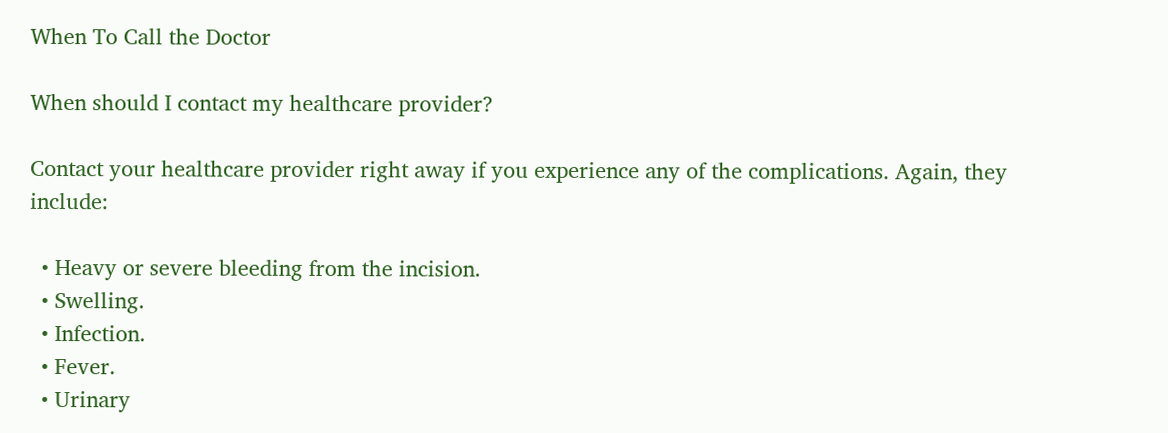When To Call the Doctor

When should I contact my healthcare provider?

Contact your healthcare provider right away if you experience any of the complications. Again, they include:

  • Heavy or severe bleeding from the incision.
  • Swelling.
  • Infection.
  • Fever.
  • Urinary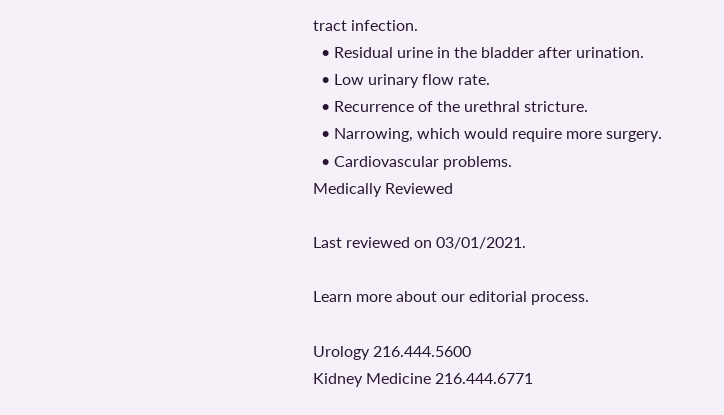tract infection.
  • Residual urine in the bladder after urination.
  • Low urinary flow rate.
  • Recurrence of the urethral stricture.
  • Narrowing, which would require more surgery.
  • Cardiovascular problems.
Medically Reviewed

Last reviewed on 03/01/2021.

Learn more about our editorial process.

Urology 216.444.5600
Kidney Medicine 216.444.6771